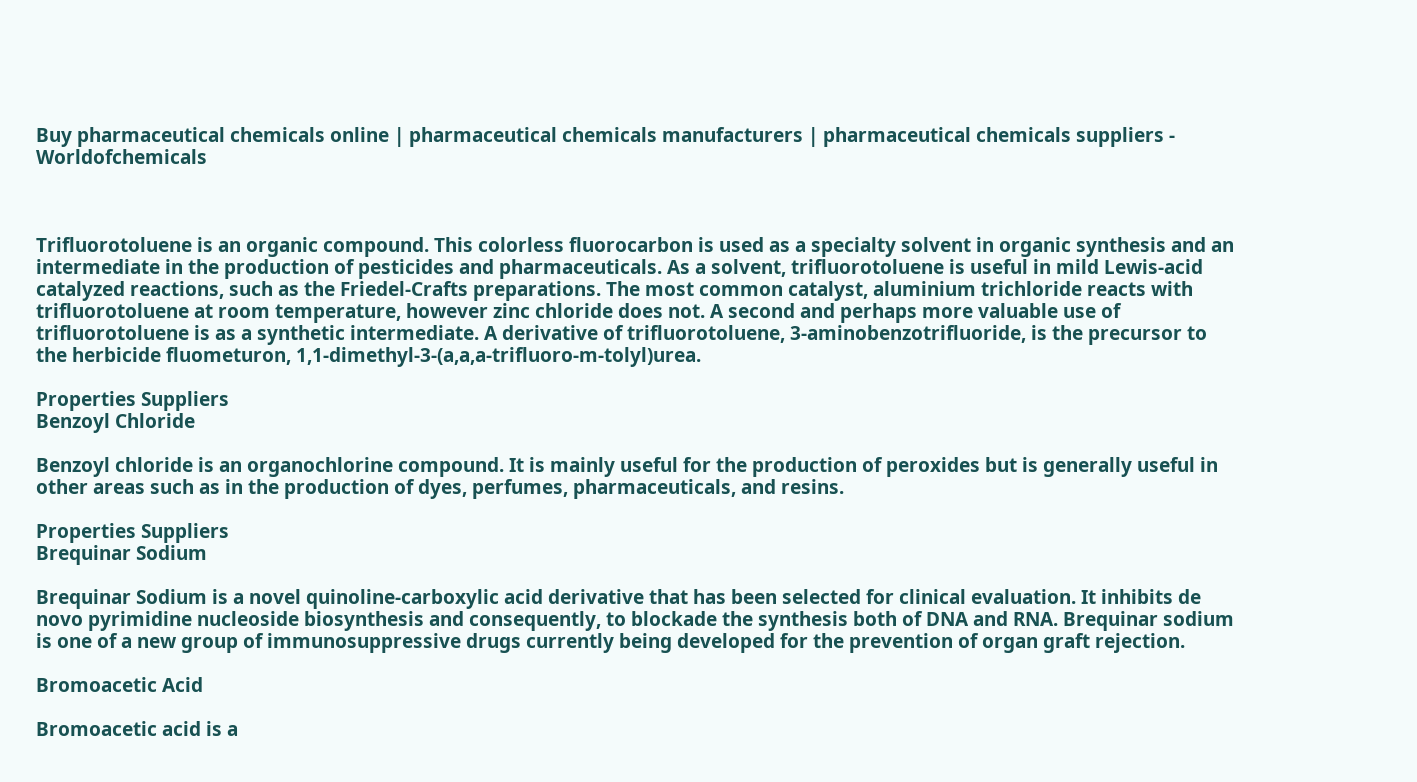Buy pharmaceutical chemicals online | pharmaceutical chemicals manufacturers | pharmaceutical chemicals suppliers - Worldofchemicals



Trifluorotoluene is an organic compound. This colorless fluorocarbon is used as a specialty solvent in organic synthesis and an intermediate in the production of pesticides and pharmaceuticals. As a solvent, trifluorotoluene is useful in mild Lewis-acid catalyzed reactions, such as the Friedel-Crafts preparations. The most common catalyst, aluminium trichloride reacts with trifluorotoluene at room temperature, however zinc chloride does not. A second and perhaps more valuable use of trifluorotoluene is as a synthetic intermediate. A derivative of trifluorotoluene, 3-aminobenzotrifluoride, is the precursor to the herbicide fluometuron, 1,1-dimethyl-3-(a,a,a-trifluoro-m-tolyl)urea.

Properties Suppliers
Benzoyl Chloride

Benzoyl chloride is an organochlorine compound. It is mainly useful for the production of peroxides but is generally useful in other areas such as in the production of dyes, perfumes, pharmaceuticals, and resins.

Properties Suppliers
Brequinar Sodium

Brequinar Sodium is a novel quinoline-carboxylic acid derivative that has been selected for clinical evaluation. It inhibits de novo pyrimidine nucleoside biosynthesis and consequently, to blockade the synthesis both of DNA and RNA. Brequinar sodium is one of a new group of immunosuppressive drugs currently being developed for the prevention of organ graft rejection.

Bromoacetic Acid

Bromoacetic acid is a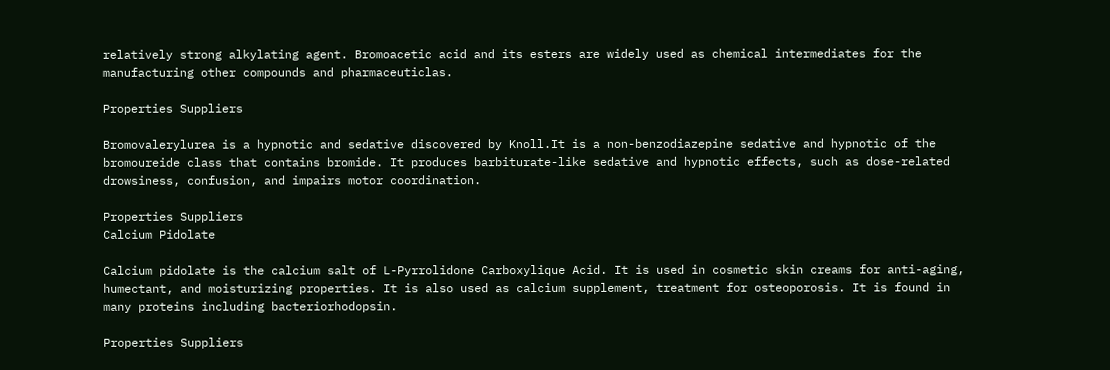relatively strong alkylating agent. Bromoacetic acid and its esters are widely used as chemical intermediates for the manufacturing other compounds and pharmaceuticlas.

Properties Suppliers

Bromovalerylurea is a hypnotic and sedative discovered by Knoll.It is a non-benzodiazepine sedative and hypnotic of the bromoureide class that contains bromide. It produces barbiturate-like sedative and hypnotic effects, such as dose-related drowsiness, confusion, and impairs motor coordination.

Properties Suppliers
Calcium Pidolate

Calcium pidolate is the calcium salt of L-Pyrrolidone Carboxylique Acid. It is used in cosmetic skin creams for anti-aging, humectant, and moisturizing properties. It is also used as calcium supplement, treatment for osteoporosis. It is found in many proteins including bacteriorhodopsin.

Properties Suppliers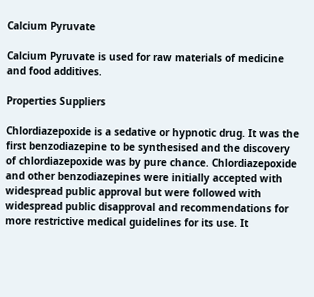Calcium Pyruvate

Calcium Pyruvate is used for raw materials of medicine and food additives.

Properties Suppliers

Chlordiazepoxide is a sedative or hypnotic drug. It was the first benzodiazepine to be synthesised and the discovery of chlordiazepoxide was by pure chance. Chlordiazepoxide and other benzodiazepines were initially accepted with widespread public approval but were followed with widespread public disapproval and recommendations for more restrictive medical guidelines for its use. It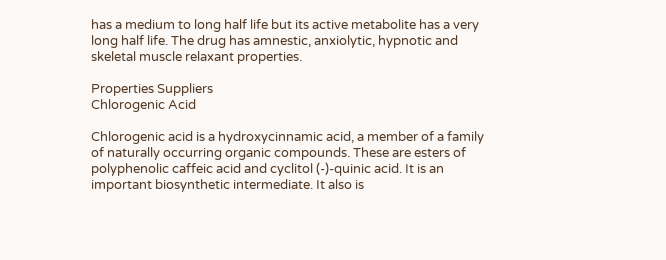has a medium to long half life but its active metabolite has a very long half life. The drug has amnestic, anxiolytic, hypnotic and skeletal muscle relaxant properties.

Properties Suppliers
Chlorogenic Acid

Chlorogenic acid is a hydroxycinnamic acid, a member of a family of naturally occurring organic compounds. These are esters of polyphenolic caffeic acid and cyclitol (-)-quinic acid. It is an important biosynthetic intermediate. It also is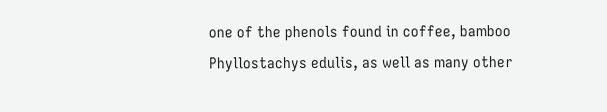one of the phenols found in coffee, bamboo Phyllostachys edulis, as well as many other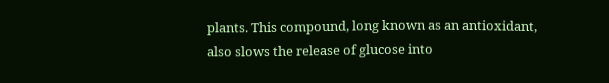plants. This compound, long known as an antioxidant, also slows the release of glucose into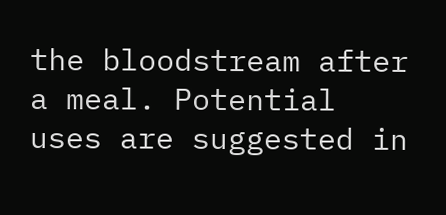the bloodstream after a meal. Potential uses are suggested in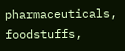pharmaceuticals, foodstuffs,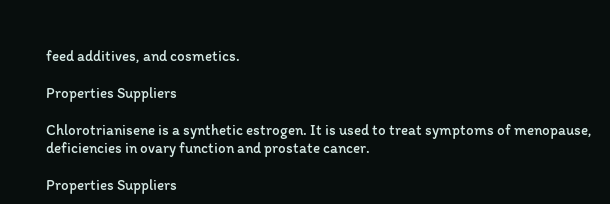feed additives, and cosmetics.

Properties Suppliers

Chlorotrianisene is a synthetic estrogen. It is used to treat symptoms of menopause, deficiencies in ovary function and prostate cancer.

Properties Suppliers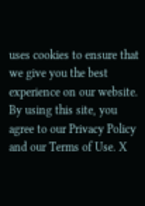uses cookies to ensure that we give you the best experience on our website. By using this site, you agree to our Privacy Policy and our Terms of Use. X